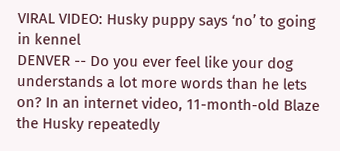VIRAL VIDEO: Husky puppy says ‘no’ to going in kennel
DENVER -- Do you ever feel like your dog understands a lot more words than he lets on? In an internet video, 11-month-old Blaze the Husky repeatedly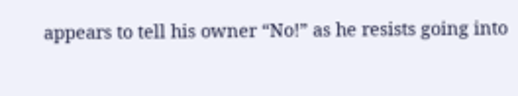appears to tell his owner “No!” as he resists going into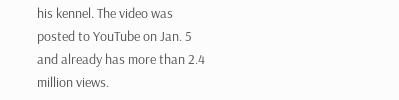his kennel. The video was posted to YouTube on Jan. 5 and already has more than 2.4 million views.